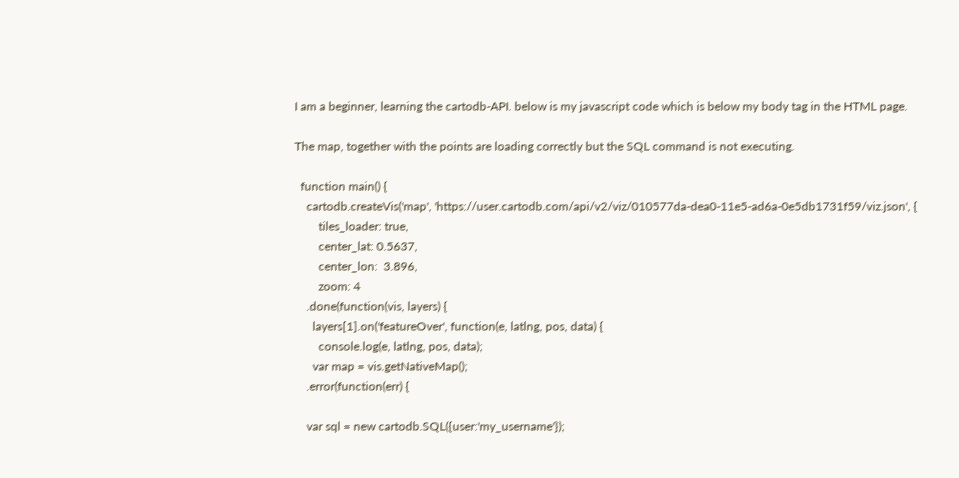I am a beginner, learning the cartodb-API. below is my javascript code which is below my body tag in the HTML page.

The map, together with the points are loading correctly but the SQL command is not executing.

  function main() {
    cartodb.createVis('map', 'https://user.cartodb.com/api/v2/viz/010577da-dea0-11e5-ad6a-0e5db1731f59/viz.json', {
        tiles_loader: true,
        center_lat: 0.5637,
        center_lon:  3.896,
        zoom: 4
    .done(function(vis, layers) {
      layers[1].on('featureOver', function(e, latlng, pos, data) {
        console.log(e, latlng, pos, data);
      var map = vis.getNativeMap();
    .error(function(err) {

    var sql = new cartodb.SQL({user:'my_username'});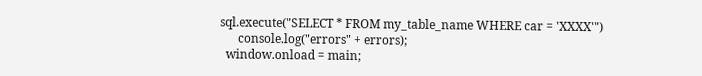sql.execute("SELECT * FROM my_table_name WHERE car = 'XXXX'")
      console.log("errors" + errors);
  window.onload = main;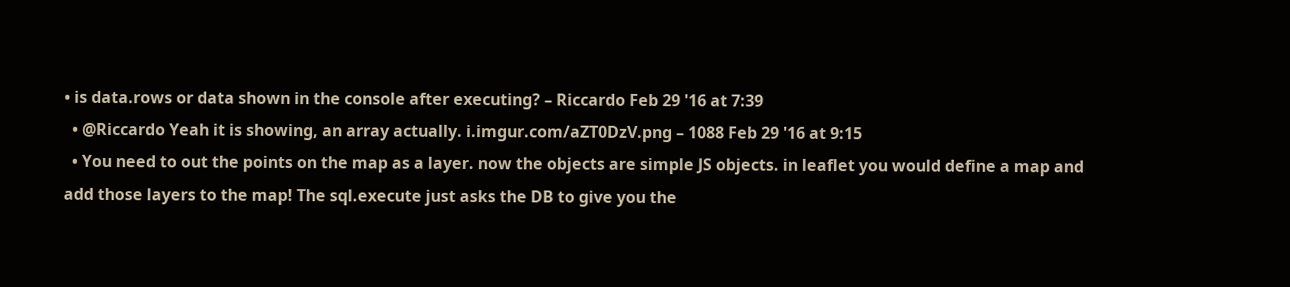• is data.rows or data shown in the console after executing? – Riccardo Feb 29 '16 at 7:39
  • @Riccardo Yeah it is showing, an array actually. i.imgur.com/aZT0DzV.png – 1088 Feb 29 '16 at 9:15
  • You need to out the points on the map as a layer. now the objects are simple JS objects. in leaflet you would define a map and add those layers to the map! The sql.execute just asks the DB to give you the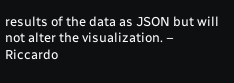results of the data as JSON but will not alter the visualization. – Riccardo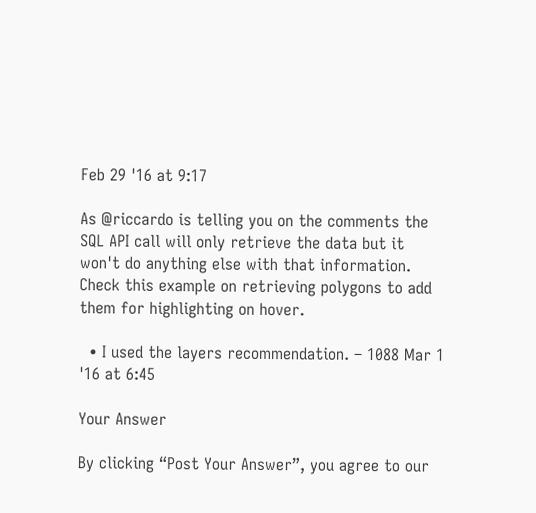Feb 29 '16 at 9:17

As @riccardo is telling you on the comments the SQL API call will only retrieve the data but it won't do anything else with that information. Check this example on retrieving polygons to add them for highlighting on hover.

  • I used the layers recommendation. – 1088 Mar 1 '16 at 6:45

Your Answer

By clicking “Post Your Answer”, you agree to our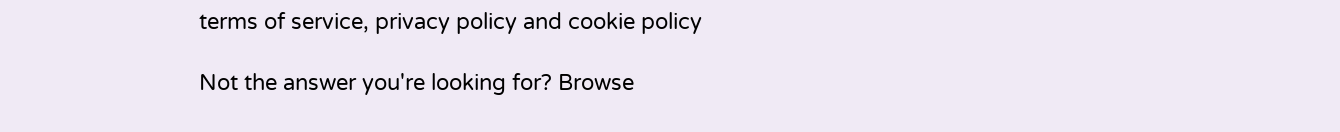terms of service, privacy policy and cookie policy

Not the answer you're looking for? Browse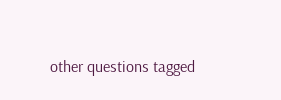other questions tagged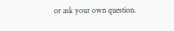or ask your own question.